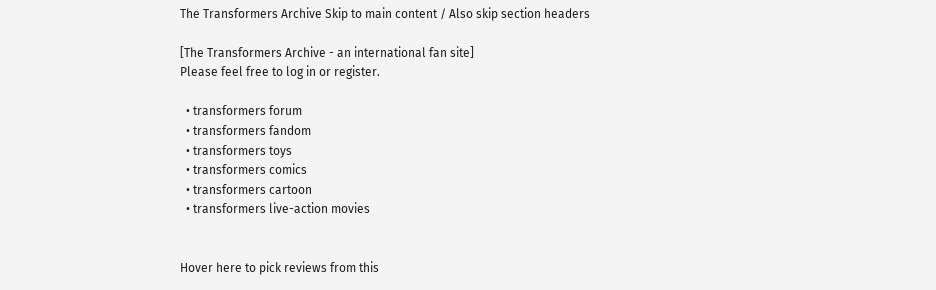The Transformers Archive Skip to main content / Also skip section headers

[The Transformers Archive - an international fan site]
Please feel free to log in or register.

  • transformers forum
  • transformers fandom
  • transformers toys
  • transformers comics
  • transformers cartoon
  • transformers live-action movies


Hover here to pick reviews from this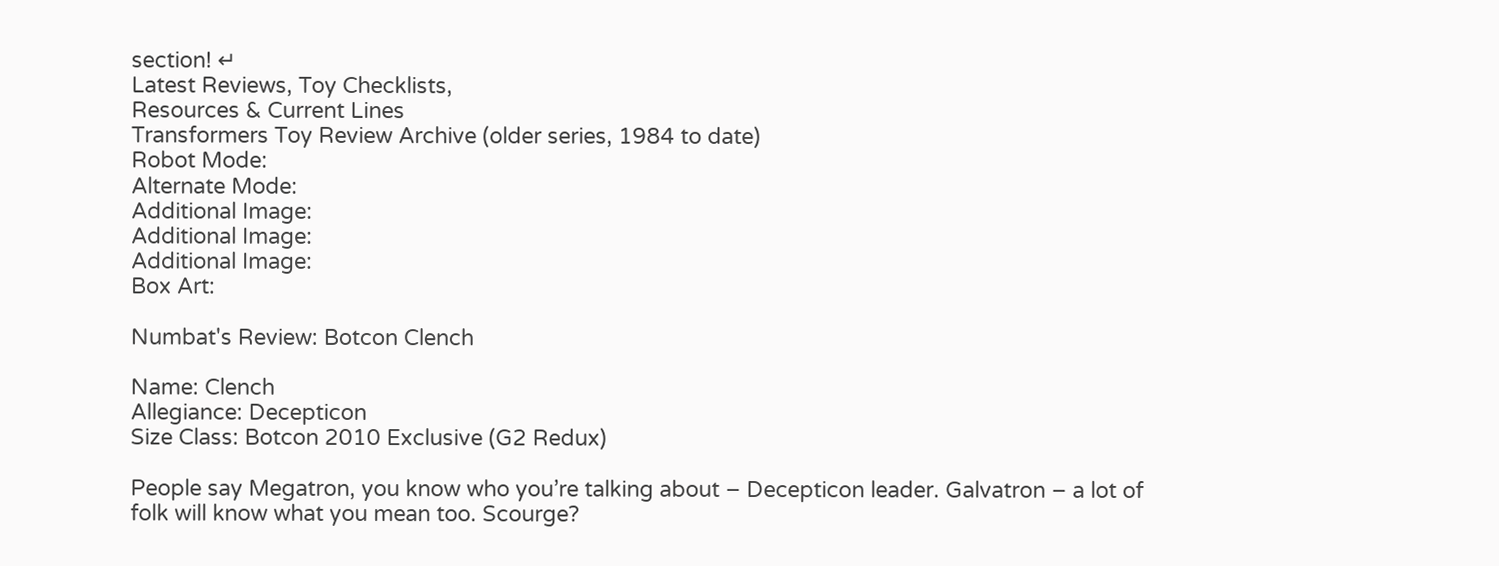section! ↵
Latest Reviews, Toy Checklists,
Resources & Current Lines
Transformers Toy Review Archive (older series, 1984 to date)
Robot Mode:
Alternate Mode:
Additional Image:
Additional Image:
Additional Image:
Box Art:

Numbat's Review: Botcon Clench

Name: Clench
Allegiance: Decepticon
Size Class: Botcon 2010 Exclusive (G2 Redux)

People say Megatron, you know who you’re talking about – Decepticon leader. Galvatron – a lot of folk will know what you mean too. Scourge?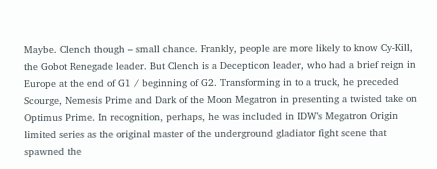Maybe. Clench though – small chance. Frankly, people are more likely to know Cy-Kill, the Gobot Renegade leader. But Clench is a Decepticon leader, who had a brief reign in Europe at the end of G1 / beginning of G2. Transforming in to a truck, he preceded Scourge, Nemesis Prime and Dark of the Moon Megatron in presenting a twisted take on Optimus Prime. In recognition, perhaps, he was included in IDW’s Megatron Origin limited series as the original master of the underground gladiator fight scene that spawned the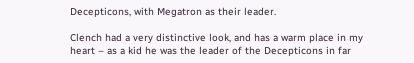Decepticons, with Megatron as their leader.

Clench had a very distinctive look, and has a warm place in my heart – as a kid he was the leader of the Decepticons in far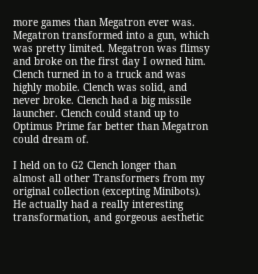more games than Megatron ever was. Megatron transformed into a gun, which was pretty limited. Megatron was flimsy and broke on the first day I owned him. Clench turned in to a truck and was highly mobile. Clench was solid, and never broke. Clench had a big missile launcher. Clench could stand up to Optimus Prime far better than Megatron could dream of.

I held on to G2 Clench longer than almost all other Transformers from my original collection (excepting Minibots). He actually had a really interesting transformation, and gorgeous aesthetic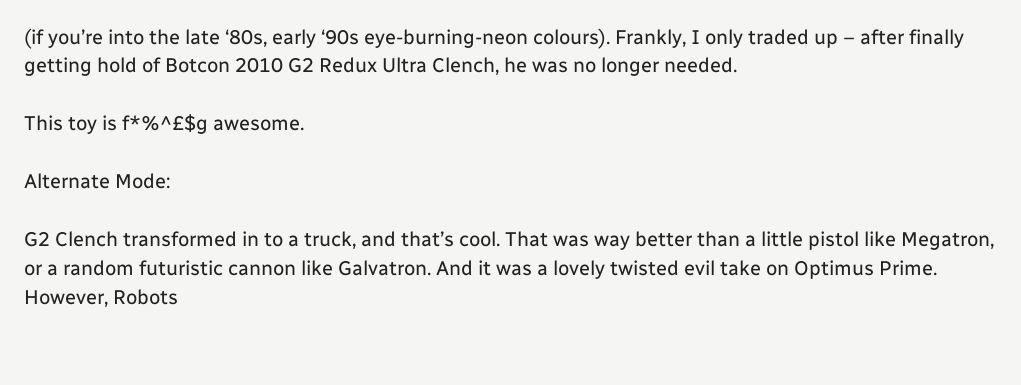(if you’re into the late ‘80s, early ‘90s eye-burning-neon colours). Frankly, I only traded up – after finally getting hold of Botcon 2010 G2 Redux Ultra Clench, he was no longer needed.

This toy is f*%^£$g awesome.

Alternate Mode:

G2 Clench transformed in to a truck, and that’s cool. That was way better than a little pistol like Megatron, or a random futuristic cannon like Galvatron. And it was a lovely twisted evil take on Optimus Prime. However, Robots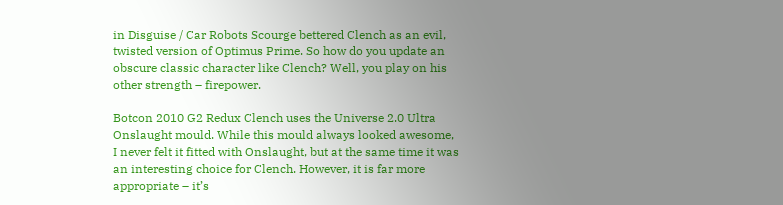in Disguise / Car Robots Scourge bettered Clench as an evil, twisted version of Optimus Prime. So how do you update an obscure classic character like Clench? Well, you play on his other strength – firepower.

Botcon 2010 G2 Redux Clench uses the Universe 2.0 Ultra Onslaught mould. While this mould always looked awesome, I never felt it fitted with Onslaught, but at the same time it was an interesting choice for Clench. However, it is far more appropriate – it’s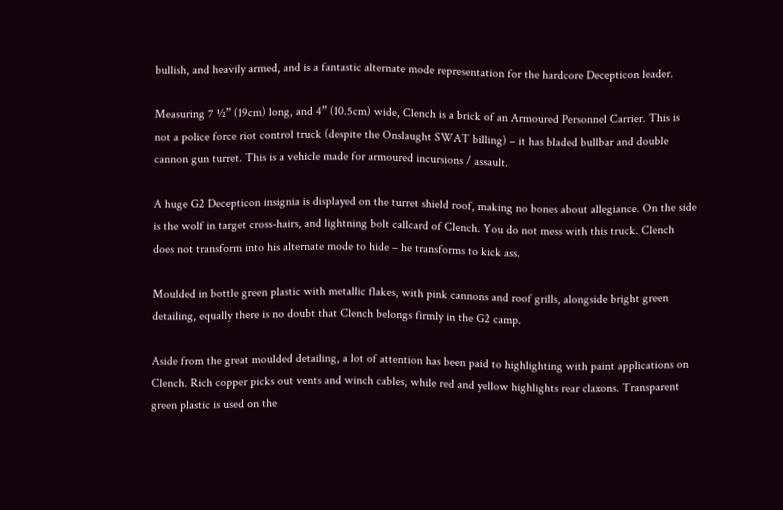bullish, and heavily armed, and is a fantastic alternate mode representation for the hardcore Decepticon leader.

Measuring 7 ½” (19cm) long, and 4” (10.5cm) wide, Clench is a brick of an Armoured Personnel Carrier. This is not a police force riot control truck (despite the Onslaught SWAT billing) – it has bladed bullbar and double cannon gun turret. This is a vehicle made for armoured incursions / assault.

A huge G2 Decepticon insignia is displayed on the turret shield roof, making no bones about allegiance. On the side is the wolf in target cross-hairs, and lightning bolt callcard of Clench. You do not mess with this truck. Clench does not transform into his alternate mode to hide – he transforms to kick ass.

Moulded in bottle green plastic with metallic flakes, with pink cannons and roof grills, alongside bright green detailing, equally there is no doubt that Clench belongs firmly in the G2 camp.

Aside from the great moulded detailing, a lot of attention has been paid to highlighting with paint applications on Clench. Rich copper picks out vents and winch cables, while red and yellow highlights rear claxons. Transparent green plastic is used on the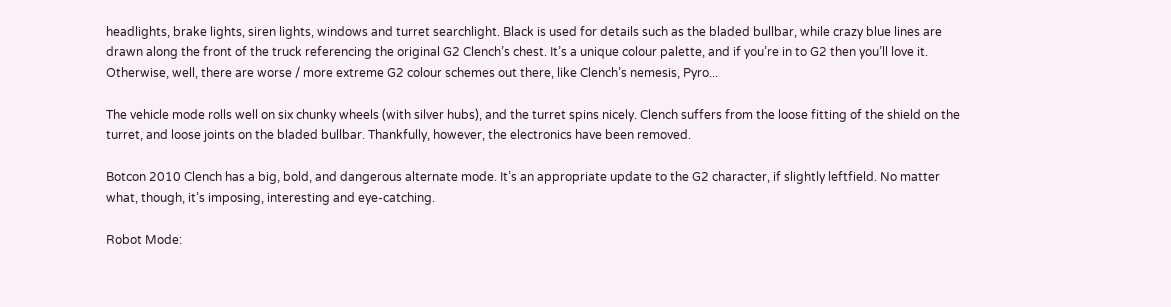headlights, brake lights, siren lights, windows and turret searchlight. Black is used for details such as the bladed bullbar, while crazy blue lines are drawn along the front of the truck referencing the original G2 Clench’s chest. It’s a unique colour palette, and if you’re in to G2 then you’ll love it. Otherwise, well, there are worse / more extreme G2 colour schemes out there, like Clench’s nemesis, Pyro...

The vehicle mode rolls well on six chunky wheels (with silver hubs), and the turret spins nicely. Clench suffers from the loose fitting of the shield on the turret, and loose joints on the bladed bullbar. Thankfully, however, the electronics have been removed.

Botcon 2010 Clench has a big, bold, and dangerous alternate mode. It’s an appropriate update to the G2 character, if slightly leftfield. No matter what, though, it’s imposing, interesting and eye-catching.

Robot Mode: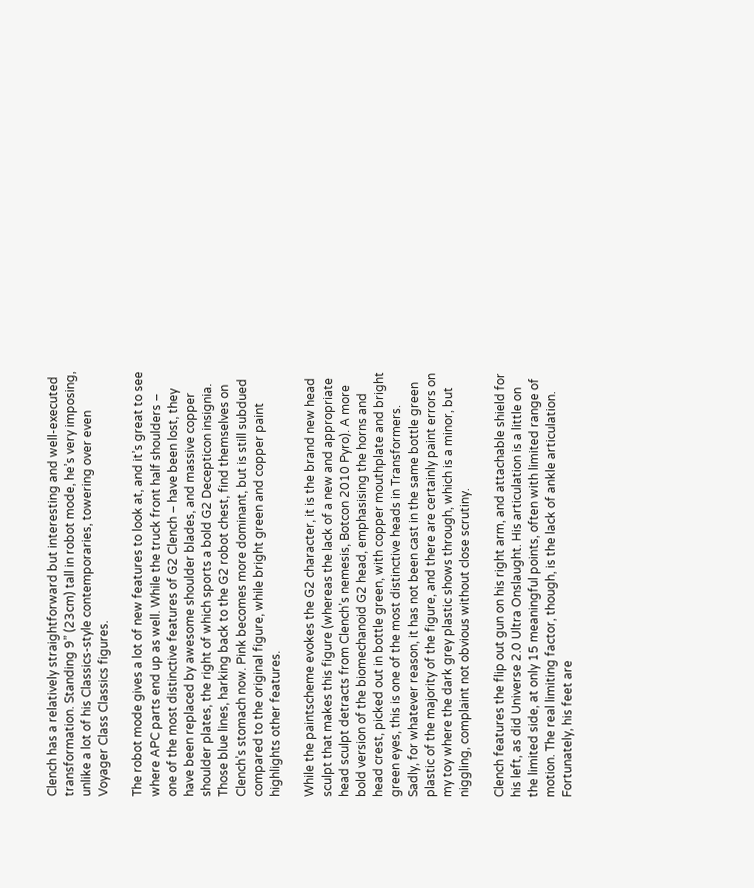Clench has a relatively straightforward but interesting and well-executed transformation. Standing 9” (23cm) tall in robot mode, he’s very imposing, unlike a lot of his Classics-style contemporaries, towering over even Voyager Class Classics figures.

The robot mode gives a lot of new features to look at, and it’s great to see where APC parts end up as well. While the truck front half shoulders – one of the most distinctive features of G2 Clench – have been lost, they have been replaced by awesome shoulder blades, and massive copper shoulder plates, the right of which sports a bold G2 Decepticon insignia. Those blue lines, harking back to the G2 robot chest, find themselves on Clench’s stomach now. Pink becomes more dominant, but is still subdued compared to the original figure, while bright green and copper paint highlights other features.

While the paintscheme evokes the G2 character, it is the brand new head sculpt that makes this figure (whereas the lack of a new and appropriate head sculpt detracts from Clench’s nemesis, Botcon 2010 Pyro). A more bold version of the biomechanoid G2 head, emphasising the horns and head crest, picked out in bottle green, with copper mouthplate and bright green eyes, this is one of the most distinctive heads in Transformers. Sadly, for whatever reason, it has not been cast in the same bottle green plastic of the majority of the figure, and there are certainly paint errors on my toy where the dark grey plastic shows through, which is a minor, but niggling, complaint not obvious without close scrutiny.

Clench features the flip out gun on his right arm, and attachable shield for his left, as did Universe 2.0 Ultra Onslaught. His articulation is a little on the limited side, at only 15 meaningful points, often with limited range of motion. The real limiting factor, though, is the lack of ankle articulation. Fortunately, his feet are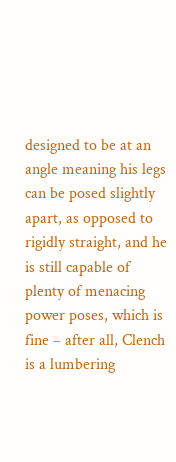designed to be at an angle meaning his legs can be posed slightly apart, as opposed to rigidly straight, and he is still capable of plenty of menacing power poses, which is fine – after all, Clench is a lumbering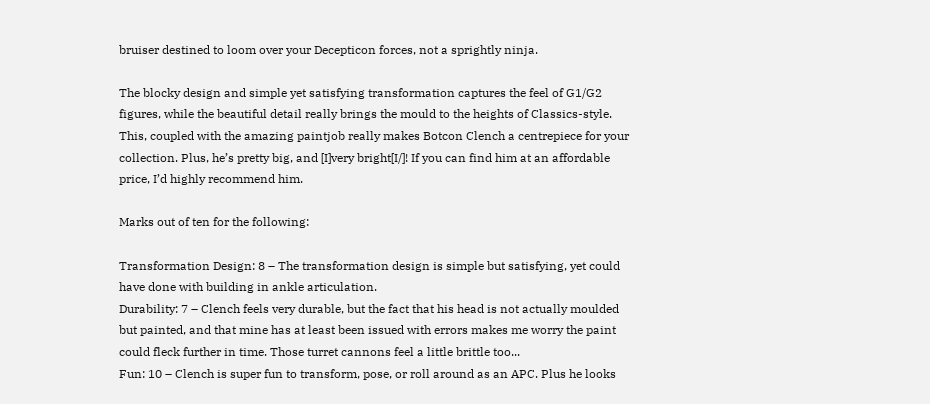bruiser destined to loom over your Decepticon forces, not a sprightly ninja.

The blocky design and simple yet satisfying transformation captures the feel of G1/G2 figures, while the beautiful detail really brings the mould to the heights of Classics-style. This, coupled with the amazing paintjob really makes Botcon Clench a centrepiece for your collection. Plus, he’s pretty big, and [I]very bright[I/]! If you can find him at an affordable price, I’d highly recommend him.

Marks out of ten for the following:

Transformation Design: 8 – The transformation design is simple but satisfying, yet could have done with building in ankle articulation.
Durability: 7 – Clench feels very durable, but the fact that his head is not actually moulded but painted, and that mine has at least been issued with errors makes me worry the paint could fleck further in time. Those turret cannons feel a little brittle too...
Fun: 10 – Clench is super fun to transform, pose, or roll around as an APC. Plus he looks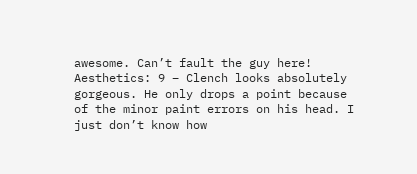awesome. Can’t fault the guy here!
Aesthetics: 9 – Clench looks absolutely gorgeous. He only drops a point because of the minor paint errors on his head. I just don’t know how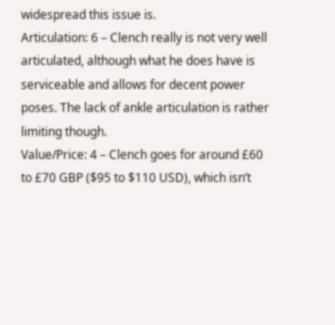widespread this issue is.
Articulation: 6 – Clench really is not very well articulated, although what he does have is serviceable and allows for decent power poses. The lack of ankle articulation is rather limiting though.
Value/Price: 4 – Clench goes for around £60 to £70 GBP ($95 to $110 USD), which isn’t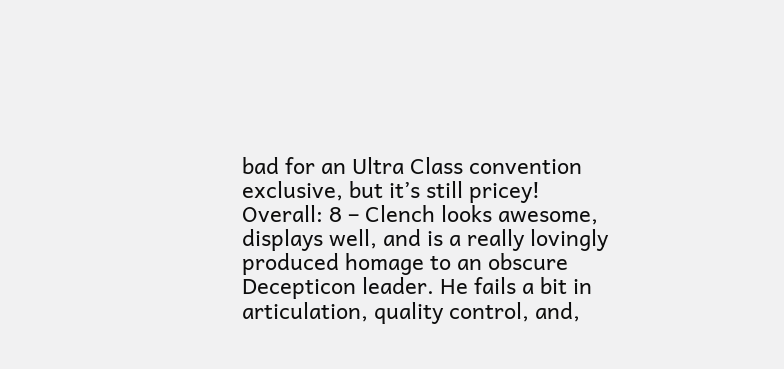bad for an Ultra Class convention exclusive, but it’s still pricey!
Overall: 8 – Clench looks awesome, displays well, and is a really lovingly produced homage to an obscure Decepticon leader. He fails a bit in articulation, quality control, and,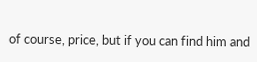of course, price, but if you can find him and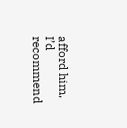afford him, I’d recommend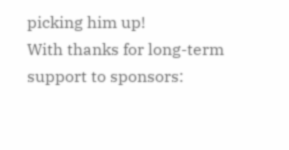picking him up!
With thanks for long-term support to sponsors: